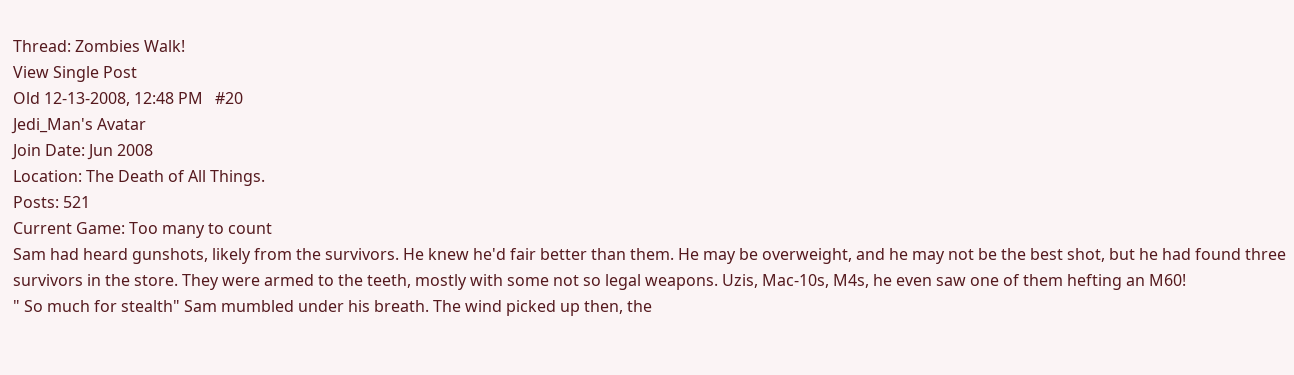Thread: Zombies Walk!
View Single Post
Old 12-13-2008, 12:48 PM   #20
Jedi_Man's Avatar
Join Date: Jun 2008
Location: The Death of All Things.
Posts: 521
Current Game: Too many to count
Sam had heard gunshots, likely from the survivors. He knew he'd fair better than them. He may be overweight, and he may not be the best shot, but he had found three survivors in the store. They were armed to the teeth, mostly with some not so legal weapons. Uzis, Mac-10s, M4s, he even saw one of them hefting an M60!
" So much for stealth" Sam mumbled under his breath. The wind picked up then, the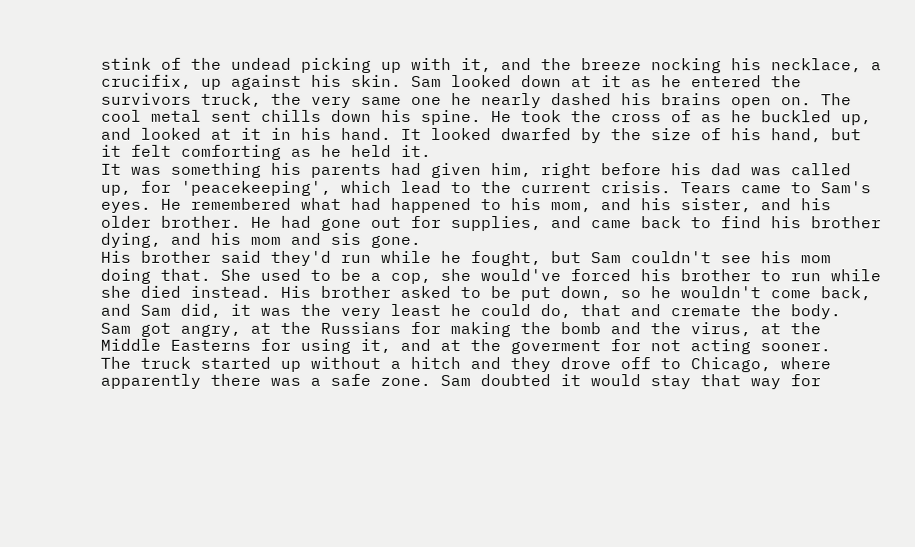stink of the undead picking up with it, and the breeze nocking his necklace, a crucifix, up against his skin. Sam looked down at it as he entered the survivors truck, the very same one he nearly dashed his brains open on. The cool metal sent chills down his spine. He took the cross of as he buckled up, and looked at it in his hand. It looked dwarfed by the size of his hand, but it felt comforting as he held it.
It was something his parents had given him, right before his dad was called up, for 'peacekeeping', which lead to the current crisis. Tears came to Sam's eyes. He remembered what had happened to his mom, and his sister, and his older brother. He had gone out for supplies, and came back to find his brother dying, and his mom and sis gone.
His brother said they'd run while he fought, but Sam couldn't see his mom doing that. She used to be a cop, she would've forced his brother to run while she died instead. His brother asked to be put down, so he wouldn't come back, and Sam did, it was the very least he could do, that and cremate the body.
Sam got angry, at the Russians for making the bomb and the virus, at the Middle Easterns for using it, and at the goverment for not acting sooner.
The truck started up without a hitch and they drove off to Chicago, where apparently there was a safe zone. Sam doubted it would stay that way for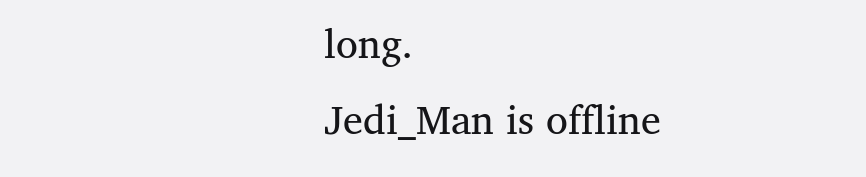long.
Jedi_Man is offline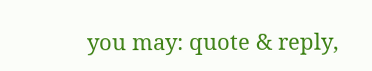you may: quote & reply,